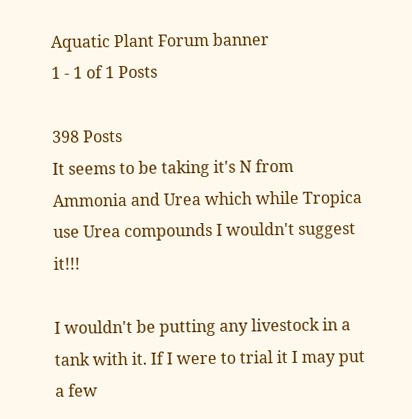Aquatic Plant Forum banner
1 - 1 of 1 Posts

398 Posts
It seems to be taking it's N from Ammonia and Urea which while Tropica use Urea compounds I wouldn't suggest it!!!

I wouldn't be putting any livestock in a tank with it. If I were to trial it I may put a few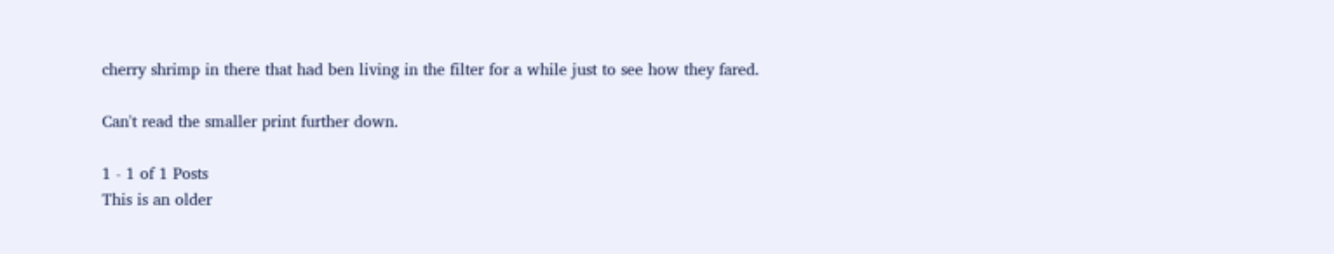cherry shrimp in there that had ben living in the filter for a while just to see how they fared.

Can't read the smaller print further down.

1 - 1 of 1 Posts
This is an older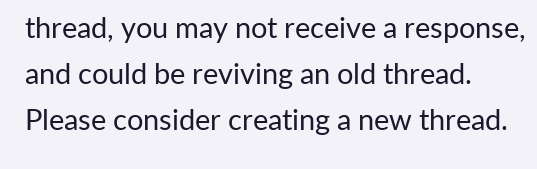thread, you may not receive a response, and could be reviving an old thread. Please consider creating a new thread.